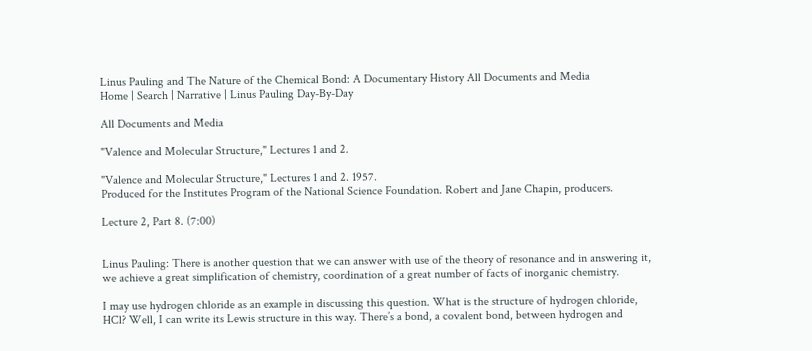Linus Pauling and The Nature of the Chemical Bond: A Documentary History All Documents and Media
Home | Search | Narrative | Linus Pauling Day-By-Day

All Documents and Media

"Valence and Molecular Structure," Lectures 1 and 2.

"Valence and Molecular Structure," Lectures 1 and 2. 1957.
Produced for the Institutes Program of the National Science Foundation. Robert and Jane Chapin, producers.

Lecture 2, Part 8. (7:00)


Linus Pauling: There is another question that we can answer with use of the theory of resonance and in answering it, we achieve a great simplification of chemistry, coordination of a great number of facts of inorganic chemistry.

I may use hydrogen chloride as an example in discussing this question. What is the structure of hydrogen chloride, HCl? Well, I can write its Lewis structure in this way. There’s a bond, a covalent bond, between hydrogen and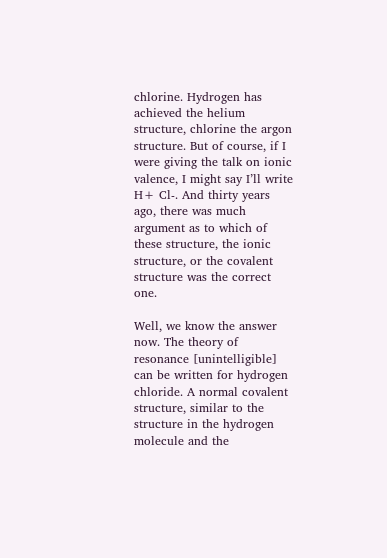chlorine. Hydrogen has achieved the helium structure, chlorine the argon structure. But of course, if I were giving the talk on ionic valence, I might say I’ll write H+ Cl-. And thirty years ago, there was much argument as to which of these structure, the ionic structure, or the covalent structure was the correct one.

Well, we know the answer now. The theory of resonance [unintelligible] can be written for hydrogen chloride. A normal covalent structure, similar to the structure in the hydrogen molecule and the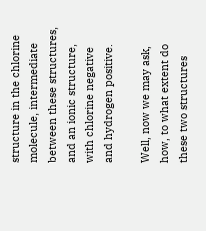structure in the chlorine molecule, intermediate between these structures, and an ionic structure, with chlorine negative and hydrogen positive.

Well, now we may ask, how, to what extent do these two structures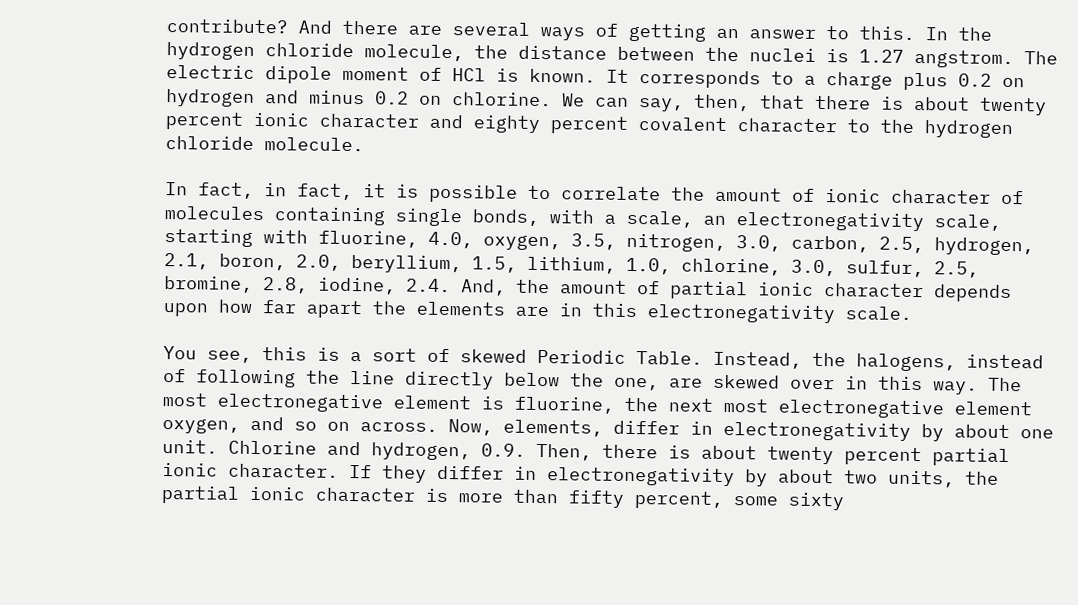contribute? And there are several ways of getting an answer to this. In the hydrogen chloride molecule, the distance between the nuclei is 1.27 angstrom. The electric dipole moment of HCl is known. It corresponds to a charge plus 0.2 on hydrogen and minus 0.2 on chlorine. We can say, then, that there is about twenty percent ionic character and eighty percent covalent character to the hydrogen chloride molecule.

In fact, in fact, it is possible to correlate the amount of ionic character of molecules containing single bonds, with a scale, an electronegativity scale, starting with fluorine, 4.0, oxygen, 3.5, nitrogen, 3.0, carbon, 2.5, hydrogen, 2.1, boron, 2.0, beryllium, 1.5, lithium, 1.0, chlorine, 3.0, sulfur, 2.5, bromine, 2.8, iodine, 2.4. And, the amount of partial ionic character depends upon how far apart the elements are in this electronegativity scale.

You see, this is a sort of skewed Periodic Table. Instead, the halogens, instead of following the line directly below the one, are skewed over in this way. The most electronegative element is fluorine, the next most electronegative element oxygen, and so on across. Now, elements, differ in electronegativity by about one unit. Chlorine and hydrogen, 0.9. Then, there is about twenty percent partial ionic character. If they differ in electronegativity by about two units, the partial ionic character is more than fifty percent, some sixty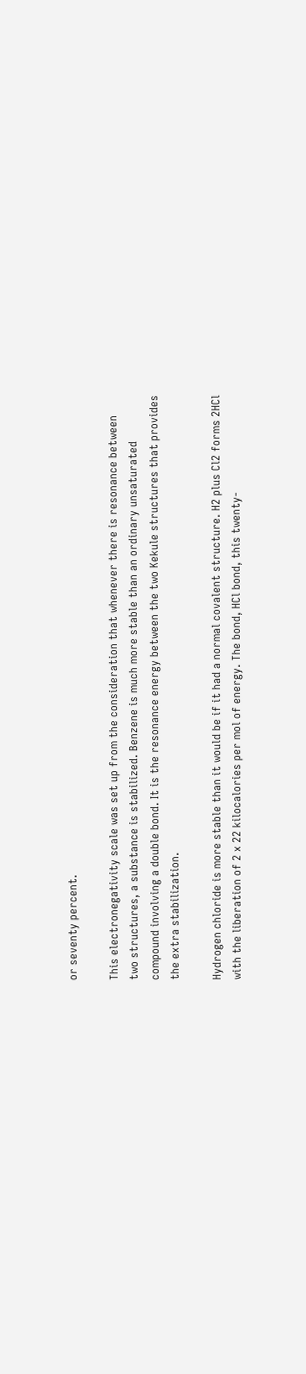or seventy percent.

This electronegativity scale was set up from the consideration that whenever there is resonance between two structures, a substance is stabilized. Benzene is much more stable than an ordinary unsaturated compound involving a double bond. It is the resonance energy between the two Kekule structures that provides the extra stabilization.

Hydrogen chloride is more stable than it would be if it had a normal covalent structure. H2 plus Cl2 forms 2HCl with the liberation of 2 x 22 kilocalories per mol of energy. The bond, HCl bond, this twenty-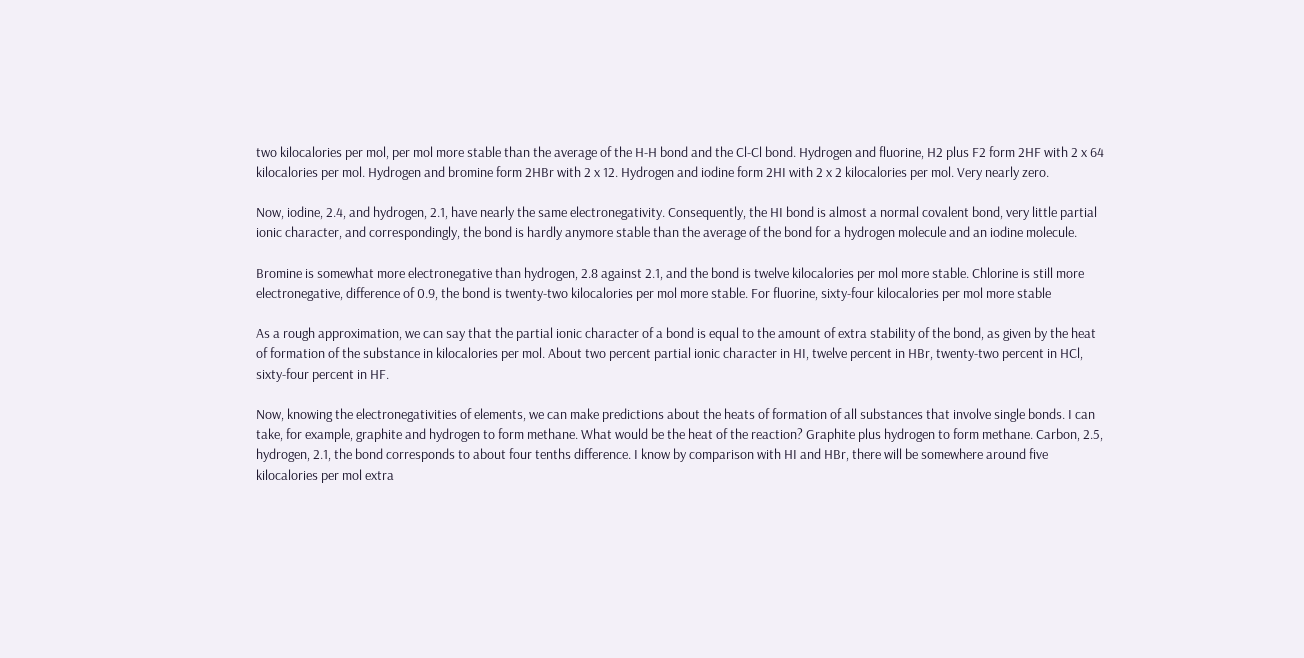two kilocalories per mol, per mol more stable than the average of the H-H bond and the Cl-Cl bond. Hydrogen and fluorine, H2 plus F2 form 2HF with 2 x 64 kilocalories per mol. Hydrogen and bromine form 2HBr with 2 x 12. Hydrogen and iodine form 2HI with 2 x 2 kilocalories per mol. Very nearly zero.

Now, iodine, 2.4, and hydrogen, 2.1, have nearly the same electronegativity. Consequently, the HI bond is almost a normal covalent bond, very little partial ionic character, and correspondingly, the bond is hardly anymore stable than the average of the bond for a hydrogen molecule and an iodine molecule.

Bromine is somewhat more electronegative than hydrogen, 2.8 against 2.1, and the bond is twelve kilocalories per mol more stable. Chlorine is still more electronegative, difference of 0.9, the bond is twenty-two kilocalories per mol more stable. For fluorine, sixty-four kilocalories per mol more stable

As a rough approximation, we can say that the partial ionic character of a bond is equal to the amount of extra stability of the bond, as given by the heat of formation of the substance in kilocalories per mol. About two percent partial ionic character in HI, twelve percent in HBr, twenty-two percent in HCl, sixty-four percent in HF.

Now, knowing the electronegativities of elements, we can make predictions about the heats of formation of all substances that involve single bonds. I can take, for example, graphite and hydrogen to form methane. What would be the heat of the reaction? Graphite plus hydrogen to form methane. Carbon, 2.5, hydrogen, 2.1, the bond corresponds to about four tenths difference. I know by comparison with HI and HBr, there will be somewhere around five kilocalories per mol extra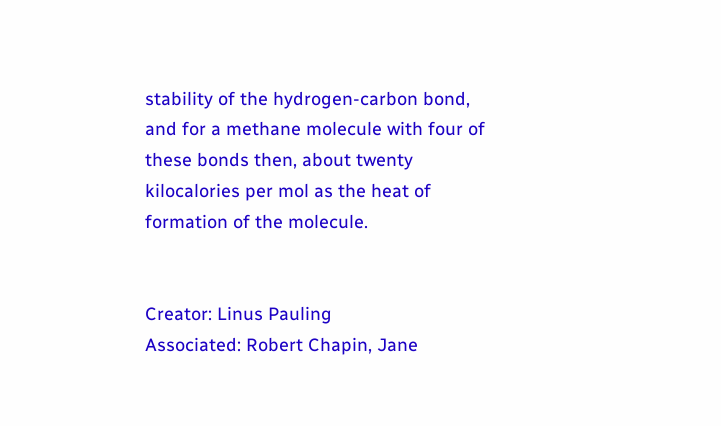stability of the hydrogen-carbon bond, and for a methane molecule with four of these bonds then, about twenty kilocalories per mol as the heat of formation of the molecule.


Creator: Linus Pauling
Associated: Robert Chapin, Jane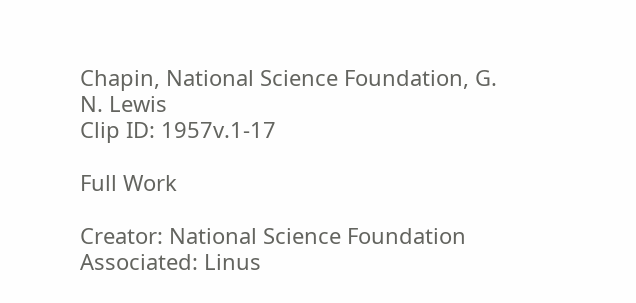Chapin, National Science Foundation, G. N. Lewis
Clip ID: 1957v.1-17

Full Work

Creator: National Science Foundation
Associated: Linus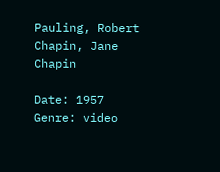Pauling, Robert Chapin, Jane Chapin

Date: 1957
Genre: video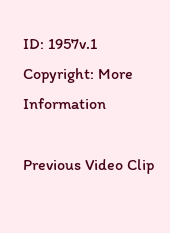ID: 1957v.1
Copyright: More Information

Previous Video Clip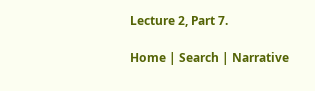Lecture 2, Part 7.

Home | Search | Narrative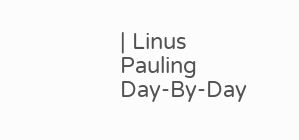| Linus Pauling Day-By-Day